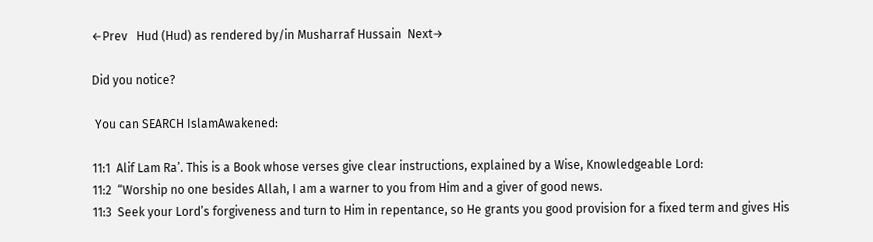←Prev   Hud (Hud) as rendered by/in Musharraf Hussain  Next→

Did you notice?

 You can SEARCH IslamAwakened:

11:1  Alif Lam Ra’. This is a Book whose verses give clear instructions, explained by a Wise, Knowledgeable Lord:
11:2  “Worship no one besides Allah, I am a warner to you from Him and a giver of good news.
11:3  Seek your Lord’s forgiveness and turn to Him in repentance, so He grants you good provision for a fixed term and gives His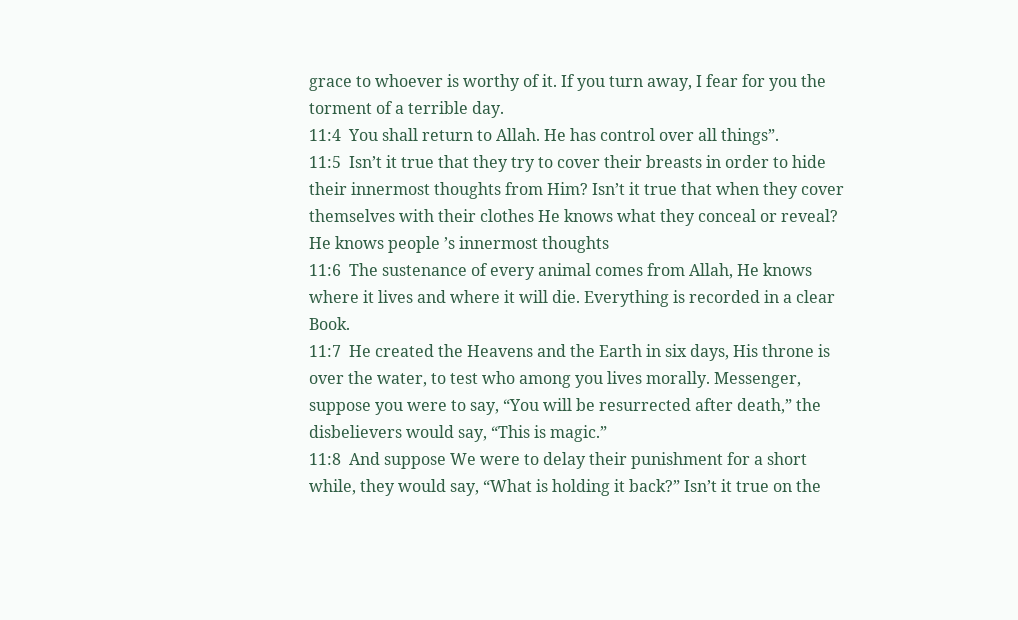grace to whoever is worthy of it. If you turn away, I fear for you the torment of a terrible day.
11:4  You shall return to Allah. He has control over all things”.
11:5  Isn’t it true that they try to cover their breasts in order to hide their innermost thoughts from Him? Isn’t it true that when they cover themselves with their clothes He knows what they conceal or reveal? He knows people ’s innermost thoughts
11:6  The sustenance of every animal comes from Allah, He knows where it lives and where it will die. Everything is recorded in a clear Book.
11:7  He created the Heavens and the Earth in six days, His throne is over the water, to test who among you lives morally. Messenger, suppose you were to say, “You will be resurrected after death,” the disbelievers would say, “This is magic.”
11:8  And suppose We were to delay their punishment for a short while, they would say, “What is holding it back?” Isn’t it true on the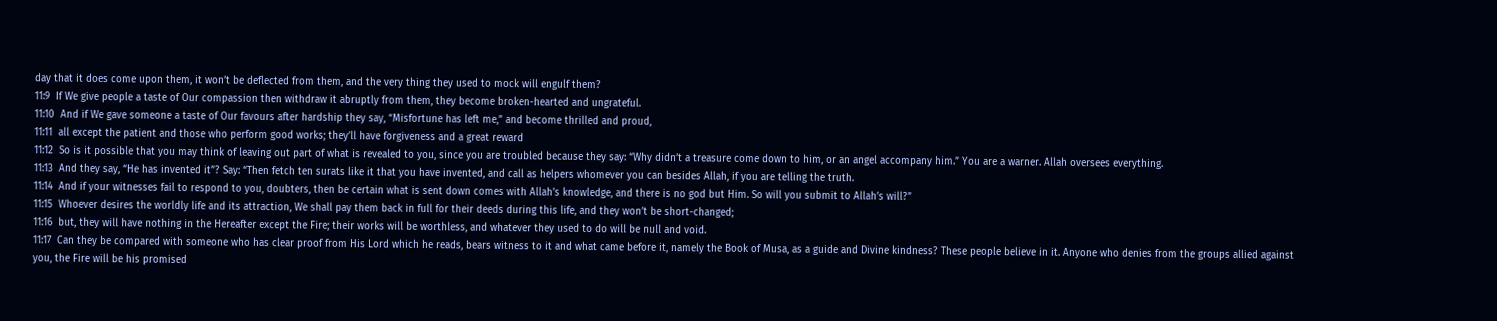day that it does come upon them, it won’t be deflected from them, and the very thing they used to mock will engulf them?
11:9  If We give people a taste of Our compassion then withdraw it abruptly from them, they become broken-hearted and ungrateful.
11:10  And if We gave someone a taste of Our favours after hardship they say, “Misfortune has left me,” and become thrilled and proud,
11:11  all except the patient and those who perform good works; they’ll have forgiveness and a great reward
11:12  So is it possible that you may think of leaving out part of what is revealed to you, since you are troubled because they say: “Why didn’t a treasure come down to him, or an angel accompany him.” You are a warner. Allah oversees everything.
11:13  And they say, “He has invented it”? Say: “Then fetch ten surats like it that you have invented, and call as helpers whomever you can besides Allah, if you are telling the truth.
11:14  And if your witnesses fail to respond to you, doubters, then be certain what is sent down comes with Allah’s knowledge, and there is no god but Him. So will you submit to Allah’s will?”
11:15  Whoever desires the worldly life and its attraction, We shall pay them back in full for their deeds during this life, and they won’t be short-changed;
11:16  but, they will have nothing in the Hereafter except the Fire; their works will be worthless, and whatever they used to do will be null and void.
11:17  Can they be compared with someone who has clear proof from His Lord which he reads, bears witness to it and what came before it, namely the Book of Musa, as a guide and Divine kindness? These people believe in it. Anyone who denies from the groups allied against you, the Fire will be his promised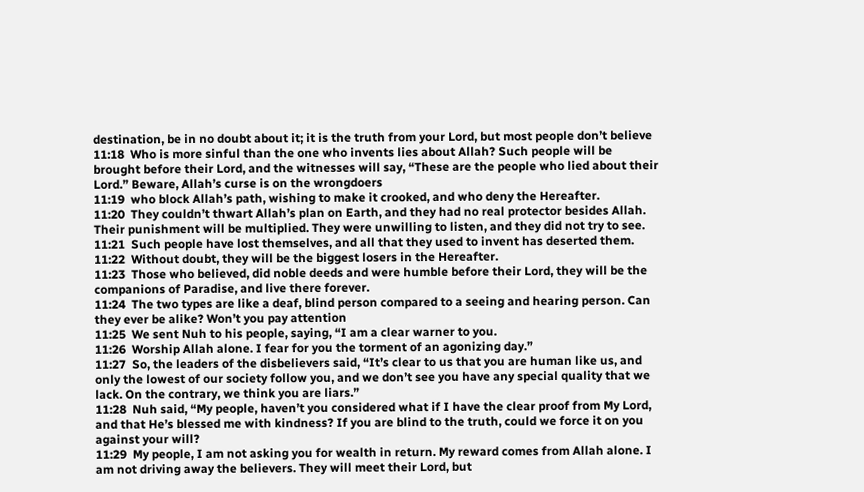destination, be in no doubt about it; it is the truth from your Lord, but most people don’t believe
11:18  Who is more sinful than the one who invents lies about Allah? Such people will be brought before their Lord, and the witnesses will say, “These are the people who lied about their Lord.” Beware, Allah’s curse is on the wrongdoers
11:19  who block Allah’s path, wishing to make it crooked, and who deny the Hereafter.
11:20  They couldn’t thwart Allah’s plan on Earth, and they had no real protector besides Allah. Their punishment will be multiplied. They were unwilling to listen, and they did not try to see.
11:21  Such people have lost themselves, and all that they used to invent has deserted them.
11:22  Without doubt, they will be the biggest losers in the Hereafter.
11:23  Those who believed, did noble deeds and were humble before their Lord, they will be the companions of Paradise, and live there forever.
11:24  The two types are like a deaf, blind person compared to a seeing and hearing person. Can they ever be alike? Won’t you pay attention
11:25  We sent Nuh to his people, saying, “I am a clear warner to you.
11:26  Worship Allah alone. I fear for you the torment of an agonizing day.”
11:27  So, the leaders of the disbelievers said, “It’s clear to us that you are human like us, and only the lowest of our society follow you, and we don’t see you have any special quality that we lack. On the contrary, we think you are liars.”
11:28  Nuh said, “My people, haven’t you considered what if I have the clear proof from My Lord, and that He’s blessed me with kindness? If you are blind to the truth, could we force it on you against your will?
11:29  My people, I am not asking you for wealth in return. My reward comes from Allah alone. I am not driving away the believers. They will meet their Lord, but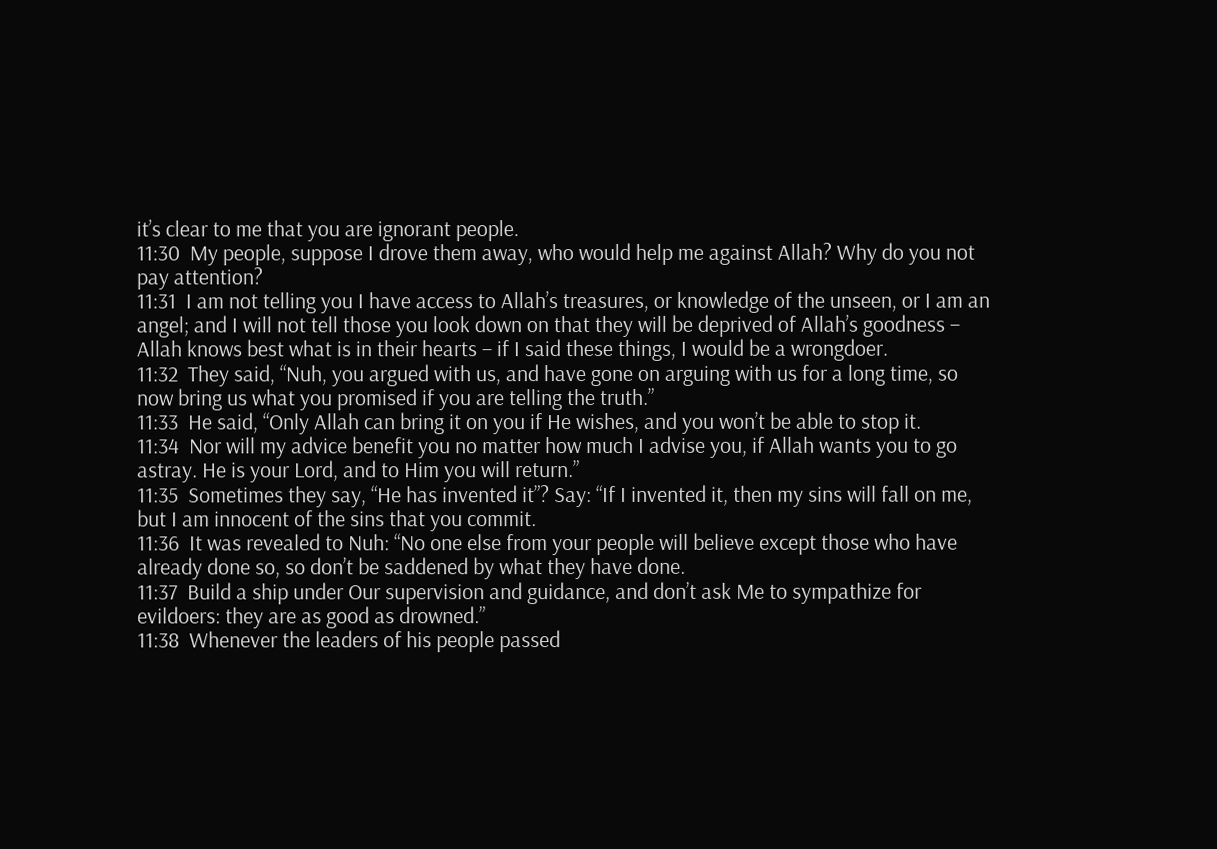it’s clear to me that you are ignorant people.
11:30  My people, suppose I drove them away, who would help me against Allah? Why do you not pay attention?
11:31  I am not telling you I have access to Allah’s treasures, or knowledge of the unseen, or I am an angel; and I will not tell those you look down on that they will be deprived of Allah’s goodness – Allah knows best what is in their hearts – if I said these things, I would be a wrongdoer.
11:32  They said, “Nuh, you argued with us, and have gone on arguing with us for a long time, so now bring us what you promised if you are telling the truth.”
11:33  He said, “Only Allah can bring it on you if He wishes, and you won’t be able to stop it.
11:34  Nor will my advice benefit you no matter how much I advise you, if Allah wants you to go astray. He is your Lord, and to Him you will return.”
11:35  Sometimes they say, “He has invented it”? Say: “If I invented it, then my sins will fall on me, but I am innocent of the sins that you commit.
11:36  It was revealed to Nuh: “No one else from your people will believe except those who have already done so, so don’t be saddened by what they have done.
11:37  Build a ship under Our supervision and guidance, and don’t ask Me to sympathize for evildoers: they are as good as drowned.”
11:38  Whenever the leaders of his people passed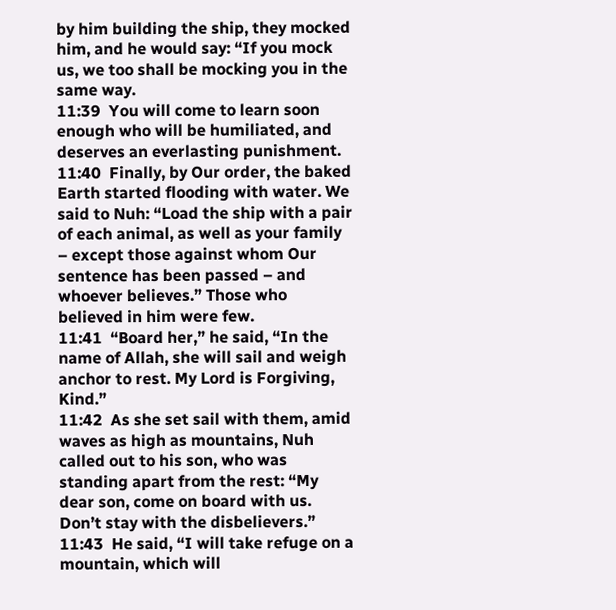by him building the ship, they mocked him, and he would say: “If you mock us, we too shall be mocking you in the same way.
11:39  You will come to learn soon enough who will be humiliated, and deserves an everlasting punishment.
11:40  Finally, by Our order, the baked Earth started flooding with water. We said to Nuh: “Load the ship with a pair of each animal, as well as your family – except those against whom Our sentence has been passed – and whoever believes.” Those who believed in him were few.
11:41  “Board her,” he said, “In the name of Allah, she will sail and weigh anchor to rest. My Lord is Forgiving, Kind.”
11:42  As she set sail with them, amid waves as high as mountains, Nuh called out to his son, who was standing apart from the rest: “My dear son, come on board with us. Don’t stay with the disbelievers.”
11:43  He said, “I will take refuge on a mountain, which will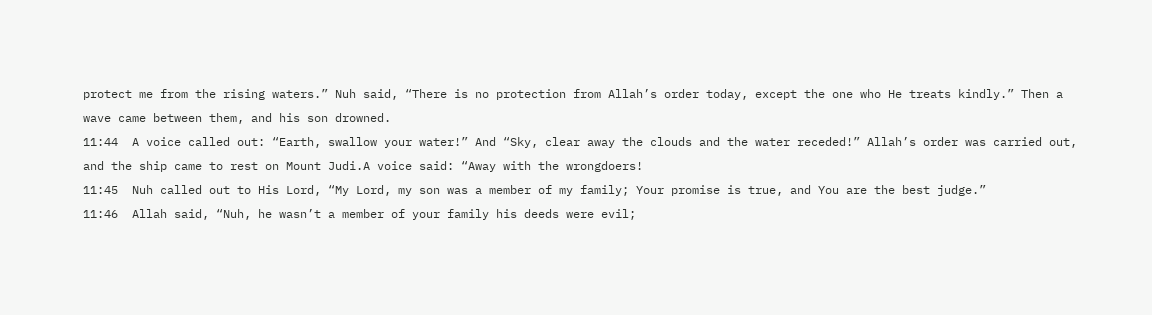protect me from the rising waters.” Nuh said, “There is no protection from Allah’s order today, except the one who He treats kindly.” Then a wave came between them, and his son drowned.
11:44  A voice called out: “Earth, swallow your water!” And “Sky, clear away the clouds and the water receded!” Allah’s order was carried out, and the ship came to rest on Mount Judi.A voice said: “Away with the wrongdoers!
11:45  Nuh called out to His Lord, “My Lord, my son was a member of my family; Your promise is true, and You are the best judge.”
11:46  Allah said, “Nuh, he wasn’t a member of your family his deeds were evil;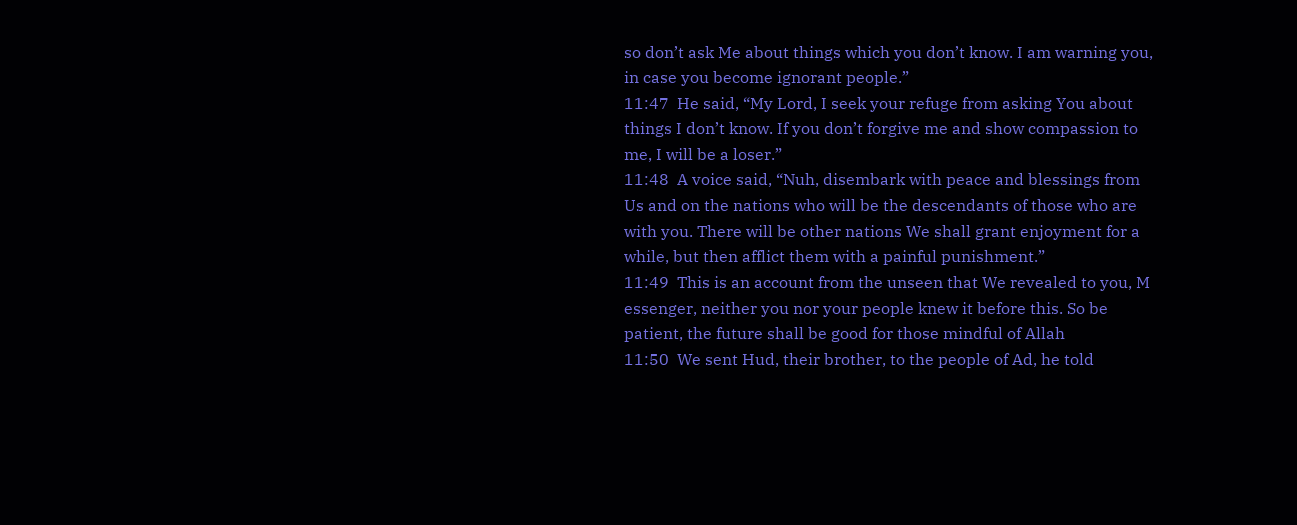so don’t ask Me about things which you don’t know. I am warning you, in case you become ignorant people.”
11:47  He said, “My Lord, I seek your refuge from asking You about things I don’t know. If you don’t forgive me and show compassion to me, I will be a loser.”
11:48  A voice said, “Nuh, disembark with peace and blessings from Us and on the nations who will be the descendants of those who are with you. There will be other nations We shall grant enjoyment for a while, but then afflict them with a painful punishment.”
11:49  This is an account from the unseen that We revealed to you, M essenger, neither you nor your people knew it before this. So be patient, the future shall be good for those mindful of Allah
11:50  We sent Hud, their brother, to the people of Ad, he told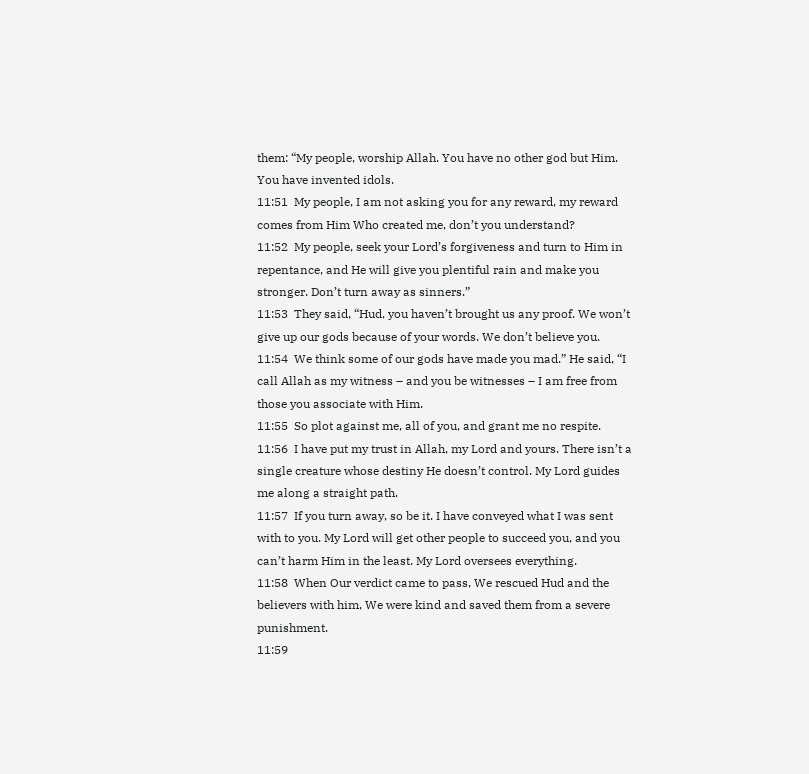them: “My people, worship Allah. You have no other god but Him. You have invented idols.
11:51  My people, I am not asking you for any reward, my reward comes from Him Who created me, don’t you understand?
11:52  My people, seek your Lord’s forgiveness and turn to Him in repentance, and He will give you plentiful rain and make you stronger. Don’t turn away as sinners.”
11:53  They said, “Hud, you haven’t brought us any proof. We won’t give up our gods because of your words. We don’t believe you.
11:54  We think some of our gods have made you mad.” He said, “I call Allah as my witness – and you be witnesses – I am free from those you associate with Him.
11:55  So plot against me, all of you, and grant me no respite.
11:56  I have put my trust in Allah, my Lord and yours. There isn’t a single creature whose destiny He doesn’t control. My Lord guides me along a straight path.
11:57  If you turn away, so be it. I have conveyed what I was sent with to you. My Lord will get other people to succeed you, and you can’t harm Him in the least. My Lord oversees everything.
11:58  When Our verdict came to pass, We rescued Hud and the believers with him, We were kind and saved them from a severe punishment.
11:59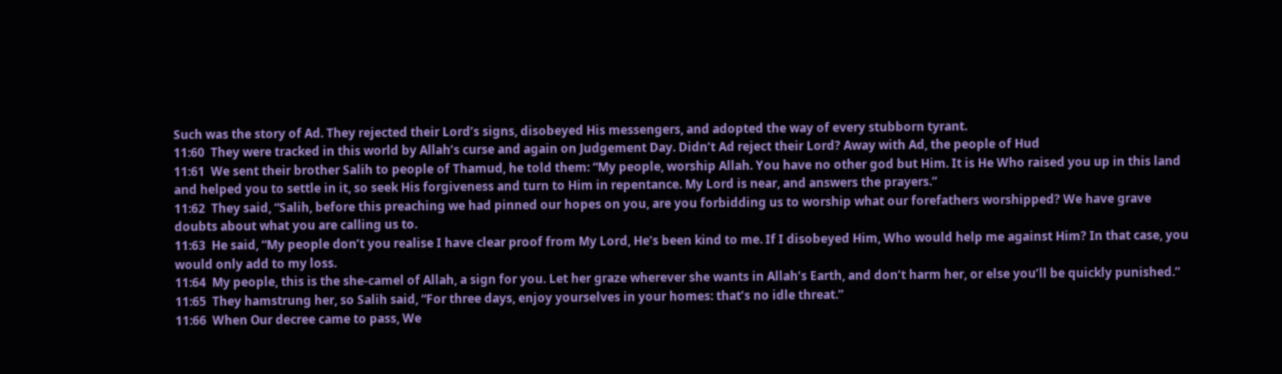Such was the story of Ad. They rejected their Lord’s signs, disobeyed His messengers, and adopted the way of every stubborn tyrant.
11:60  They were tracked in this world by Allah’s curse and again on Judgement Day. Didn’t Ad reject their Lord? Away with Ad, the people of Hud
11:61  We sent their brother Salih to people of Thamud, he told them: “My people, worship Allah. You have no other god but Him. It is He Who raised you up in this land and helped you to settle in it, so seek His forgiveness and turn to Him in repentance. My Lord is near, and answers the prayers.”
11:62  They said, “Salih, before this preaching we had pinned our hopes on you, are you forbidding us to worship what our forefathers worshipped? We have grave doubts about what you are calling us to.
11:63  He said, “My people don’t you realise I have clear proof from My Lord, He’s been kind to me. If I disobeyed Him, Who would help me against Him? In that case, you would only add to my loss.
11:64  My people, this is the she-camel of Allah, a sign for you. Let her graze wherever she wants in Allah’s Earth, and don’t harm her, or else you’ll be quickly punished.”
11:65  They hamstrung her, so Salih said, “For three days, enjoy yourselves in your homes: that’s no idle threat.”
11:66  When Our decree came to pass, We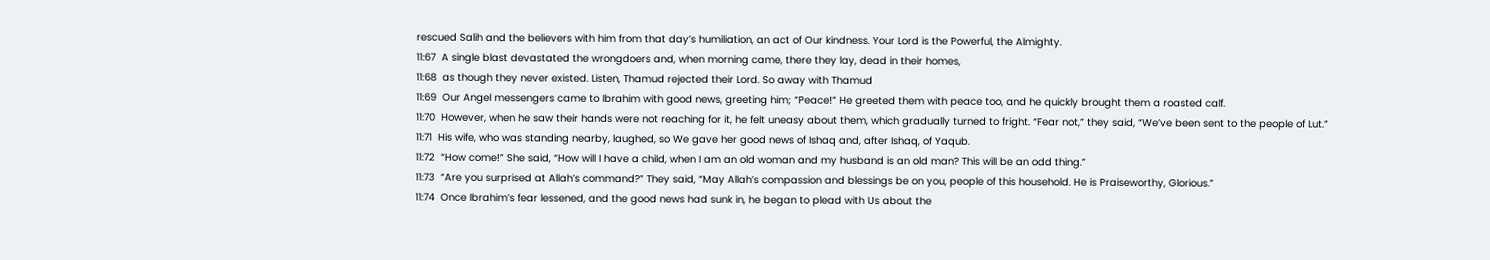rescued Salih and the believers with him from that day’s humiliation, an act of Our kindness. Your Lord is the Powerful, the Almighty.
11:67  A single blast devastated the wrongdoers and, when morning came, there they lay, dead in their homes,
11:68  as though they never existed. Listen, Thamud rejected their Lord. So away with Thamud
11:69  Our Angel messengers came to Ibrahim with good news, greeting him; “Peace!” He greeted them with peace too, and he quickly brought them a roasted calf.
11:70  However, when he saw their hands were not reaching for it, he felt uneasy about them, which gradually turned to fright. “Fear not,” they said, “We’ve been sent to the people of Lut.”
11:71  His wife, who was standing nearby, laughed, so We gave her good news of Ishaq and, after Ishaq, of Yaqub.
11:72  “How come!” She said, “How will I have a child, when I am an old woman and my husband is an old man? This will be an odd thing.”
11:73  “Are you surprised at Allah’s command?” They said, “May Allah’s compassion and blessings be on you, people of this household. He is Praiseworthy, Glorious.”
11:74  Once Ibrahim’s fear lessened, and the good news had sunk in, he began to plead with Us about the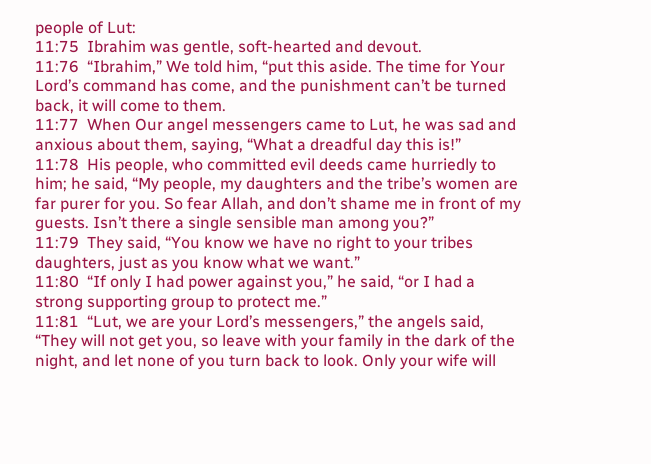people of Lut:
11:75  Ibrahim was gentle, soft-hearted and devout.
11:76  “Ibrahim,” We told him, “put this aside. The time for Your Lord’s command has come, and the punishment can’t be turned back, it will come to them.
11:77  When Our angel messengers came to Lut, he was sad and anxious about them, saying, “What a dreadful day this is!”
11:78  His people, who committed evil deeds came hurriedly to him; he said, “My people, my daughters and the tribe’s women are far purer for you. So fear Allah, and don’t shame me in front of my guests. Isn’t there a single sensible man among you?”
11:79  They said, “You know we have no right to your tribes daughters, just as you know what we want.”
11:80  “If only I had power against you,” he said, “or I had a strong supporting group to protect me.”
11:81  “Lut, we are your Lord’s messengers,” the angels said, “They will not get you, so leave with your family in the dark of the night, and let none of you turn back to look. Only your wife will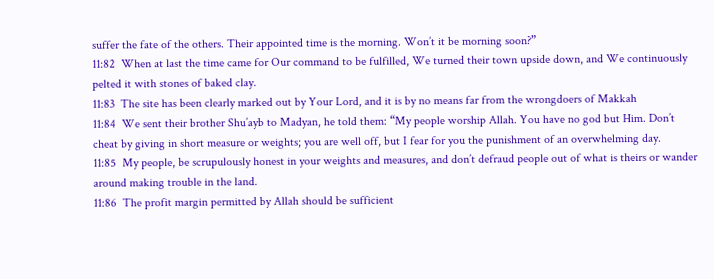suffer the fate of the others. Their appointed time is the morning. Won’t it be morning soon?”
11:82  When at last the time came for Our command to be fulfilled, We turned their town upside down, and We continuously pelted it with stones of baked clay.
11:83  The site has been clearly marked out by Your Lord, and it is by no means far from the wrongdoers of Makkah
11:84  We sent their brother Shu’ayb to Madyan, he told them: “My people worship Allah. You have no god but Him. Don’t cheat by giving in short measure or weights; you are well off, but I fear for you the punishment of an overwhelming day.
11:85  My people, be scrupulously honest in your weights and measures, and don’t defraud people out of what is theirs or wander around making trouble in the land.
11:86  The profit margin permitted by Allah should be sufficient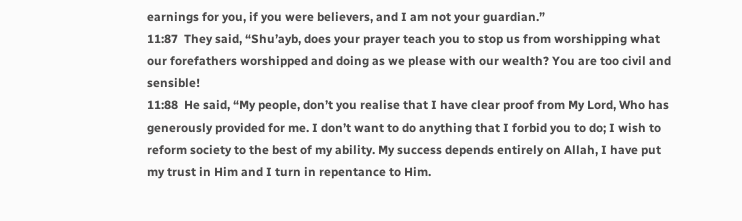earnings for you, if you were believers, and I am not your guardian.”
11:87  They said, “Shu’ayb, does your prayer teach you to stop us from worshipping what our forefathers worshipped and doing as we please with our wealth? You are too civil and sensible!
11:88  He said, “My people, don’t you realise that I have clear proof from My Lord, Who has generously provided for me. I don’t want to do anything that I forbid you to do; I wish to reform society to the best of my ability. My success depends entirely on Allah, I have put my trust in Him and I turn in repentance to Him.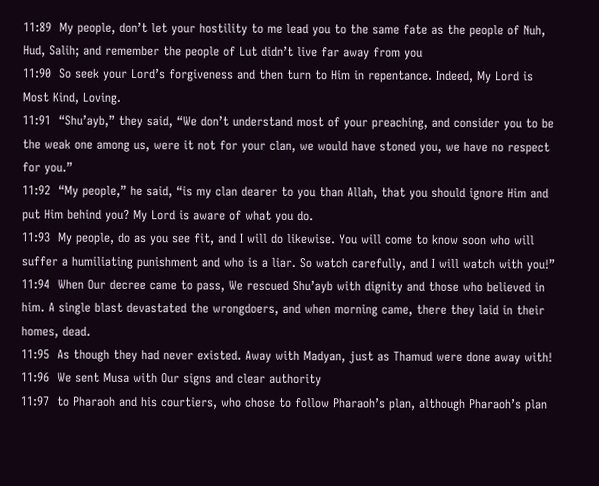11:89  My people, don’t let your hostility to me lead you to the same fate as the people of Nuh, Hud, Salih; and remember the people of Lut didn’t live far away from you
11:90  So seek your Lord’s forgiveness and then turn to Him in repentance. Indeed, My Lord is Most Kind, Loving.
11:91  “Shu’ayb,” they said, “We don’t understand most of your preaching, and consider you to be the weak one among us, were it not for your clan, we would have stoned you, we have no respect for you.”
11:92  “My people,” he said, “is my clan dearer to you than Allah, that you should ignore Him and put Him behind you? My Lord is aware of what you do.
11:93  My people, do as you see fit, and I will do likewise. You will come to know soon who will suffer a humiliating punishment and who is a liar. So watch carefully, and I will watch with you!”
11:94  When Our decree came to pass, We rescued Shu’ayb with dignity and those who believed in him. A single blast devastated the wrongdoers, and when morning came, there they laid in their homes, dead.
11:95  As though they had never existed. Away with Madyan, just as Thamud were done away with!
11:96  We sent Musa with Our signs and clear authority
11:97  to Pharaoh and his courtiers, who chose to follow Pharaoh’s plan, although Pharaoh’s plan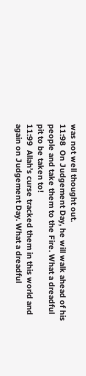was not well thought out.
11:98  On Judgement Day, he will walk ahead of his people and take them to the Fire. What a dreadful pit to be taken to!
11:99  Allah’s curse tracked them in this world and again on Judgement Day. What a dreadful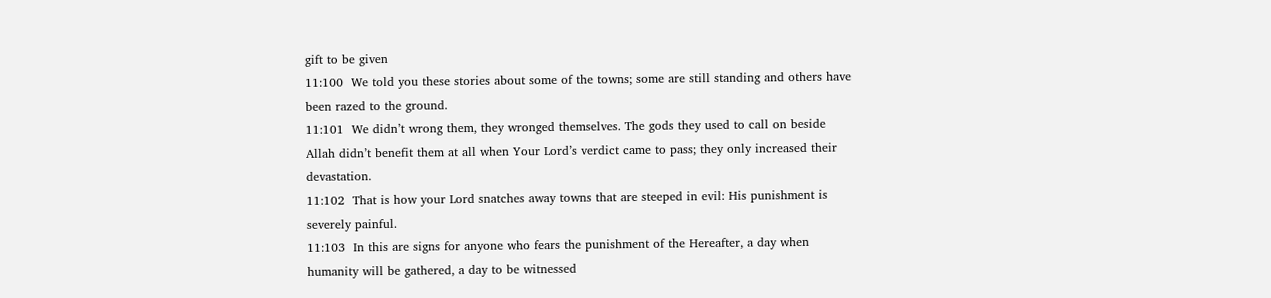gift to be given
11:100  We told you these stories about some of the towns; some are still standing and others have been razed to the ground.
11:101  We didn’t wrong them, they wronged themselves. The gods they used to call on beside Allah didn’t benefit them at all when Your Lord’s verdict came to pass; they only increased their devastation.
11:102  That is how your Lord snatches away towns that are steeped in evil: His punishment is severely painful.
11:103  In this are signs for anyone who fears the punishment of the Hereafter, a day when humanity will be gathered, a day to be witnessed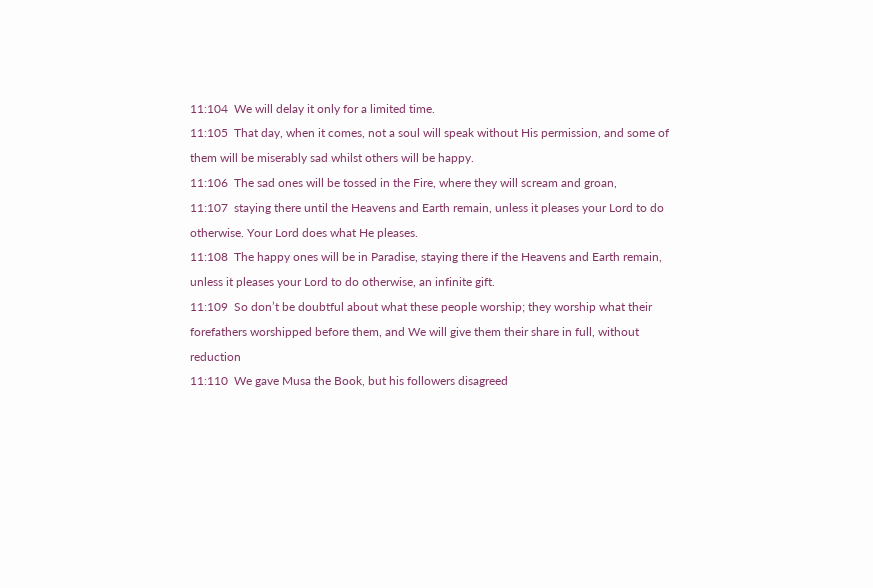11:104  We will delay it only for a limited time.
11:105  That day, when it comes, not a soul will speak without His permission, and some of them will be miserably sad whilst others will be happy.
11:106  The sad ones will be tossed in the Fire, where they will scream and groan,
11:107  staying there until the Heavens and Earth remain, unless it pleases your Lord to do otherwise. Your Lord does what He pleases.
11:108  The happy ones will be in Paradise, staying there if the Heavens and Earth remain, unless it pleases your Lord to do otherwise, an infinite gift.
11:109  So don’t be doubtful about what these people worship; they worship what their forefathers worshipped before them, and We will give them their share in full, without reduction
11:110  We gave Musa the Book, but his followers disagreed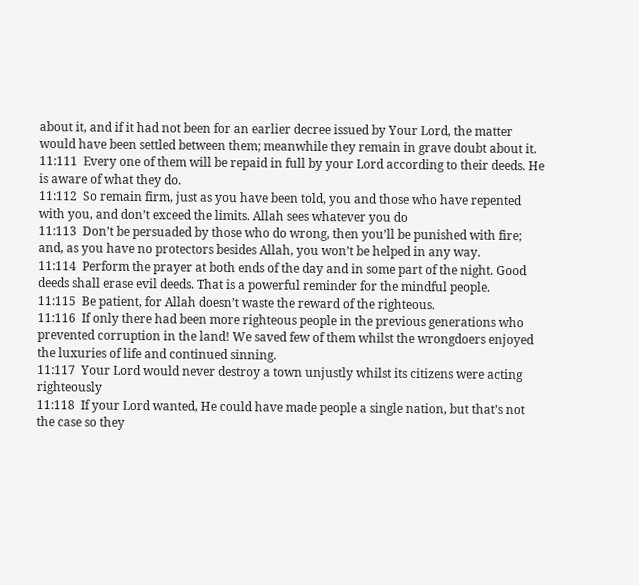about it, and if it had not been for an earlier decree issued by Your Lord, the matter would have been settled between them; meanwhile they remain in grave doubt about it.
11:111  Every one of them will be repaid in full by your Lord according to their deeds. He is aware of what they do.
11:112  So remain firm, just as you have been told, you and those who have repented with you, and don’t exceed the limits. Allah sees whatever you do
11:113  Don’t be persuaded by those who do wrong, then you’ll be punished with fire; and, as you have no protectors besides Allah, you won’t be helped in any way.
11:114  Perform the prayer at both ends of the day and in some part of the night. Good deeds shall erase evil deeds. That is a powerful reminder for the mindful people.
11:115  Be patient, for Allah doesn’t waste the reward of the righteous.
11:116  If only there had been more righteous people in the previous generations who prevented corruption in the land! We saved few of them whilst the wrongdoers enjoyed the luxuries of life and continued sinning.
11:117  Your Lord would never destroy a town unjustly whilst its citizens were acting righteously
11:118  If your Lord wanted, He could have made people a single nation, but that’s not the case so they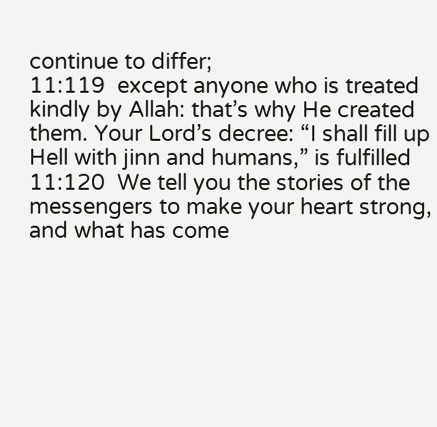continue to differ;
11:119  except anyone who is treated kindly by Allah: that’s why He created them. Your Lord’s decree: “I shall fill up Hell with jinn and humans,” is fulfilled
11:120  We tell you the stories of the messengers to make your heart strong, and what has come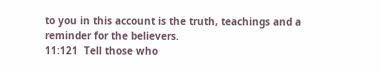to you in this account is the truth, teachings and a reminder for the believers.
11:121  Tell those who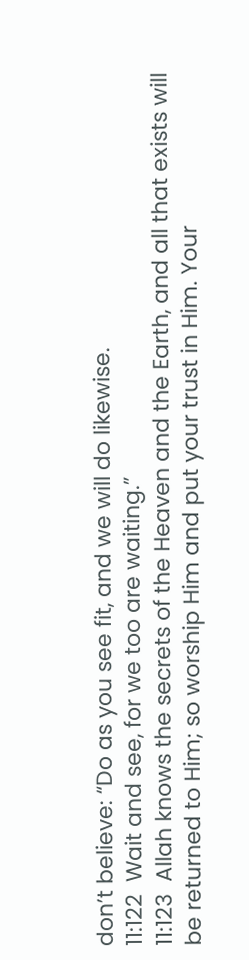don’t believe: “Do as you see fit, and we will do likewise.
11:122  Wait and see, for we too are waiting.”
11:123  Allah knows the secrets of the Heaven and the Earth, and all that exists will be returned to Him; so worship Him and put your trust in Him. Your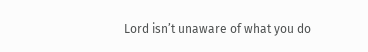Lord isn’t unaware of what you do